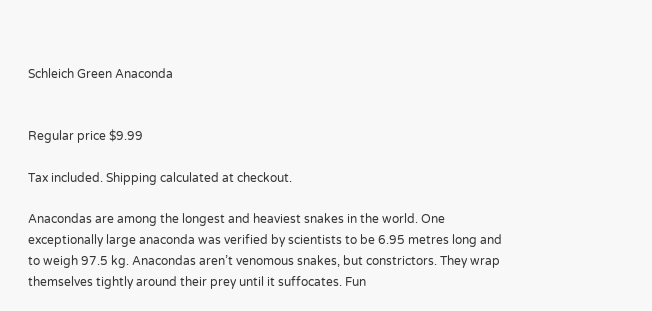Schleich Green Anaconda


Regular price $9.99

Tax included. Shipping calculated at checkout.

Anacondas are among the longest and heaviest snakes in the world. One exceptionally large anaconda was verified by scientists to be 6.95 metres long and to weigh 97.5 kg. Anacondas aren’t venomous snakes, but constrictors. They wrap themselves tightly around their prey until it suffocates. Fun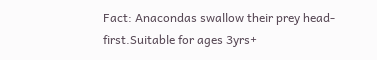Fact: Anacondas swallow their prey head-first.Suitable for ages 3yrs+